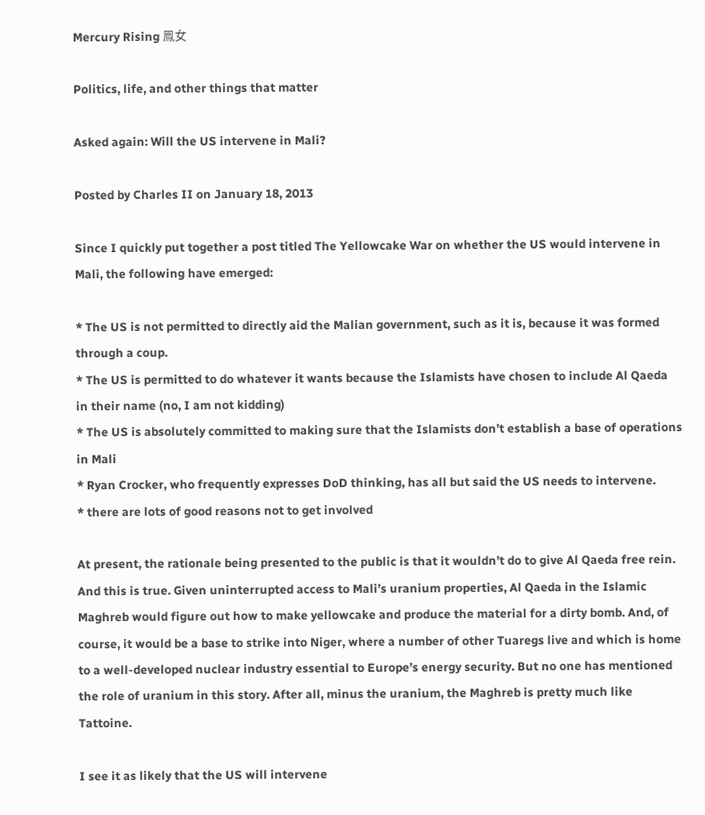Mercury Rising 鳯女

Politics, life, and other things that matter

Asked again: Will the US intervene in Mali?

Posted by Charles II on January 18, 2013

Since I quickly put together a post titled The Yellowcake War on whether the US would intervene in Mali, the following have emerged:

* The US is not permitted to directly aid the Malian government, such as it is, because it was formed through a coup.
* The US is permitted to do whatever it wants because the Islamists have chosen to include Al Qaeda in their name (no, I am not kidding)
* The US is absolutely committed to making sure that the Islamists don’t establish a base of operations in Mali
* Ryan Crocker, who frequently expresses DoD thinking, has all but said the US needs to intervene.
* there are lots of good reasons not to get involved

At present, the rationale being presented to the public is that it wouldn’t do to give Al Qaeda free rein. And this is true. Given uninterrupted access to Mali’s uranium properties, Al Qaeda in the Islamic Maghreb would figure out how to make yellowcake and produce the material for a dirty bomb. And, of course, it would be a base to strike into Niger, where a number of other Tuaregs live and which is home to a well-developed nuclear industry essential to Europe’s energy security. But no one has mentioned the role of uranium in this story. After all, minus the uranium, the Maghreb is pretty much like Tattoine.

I see it as likely that the US will intervene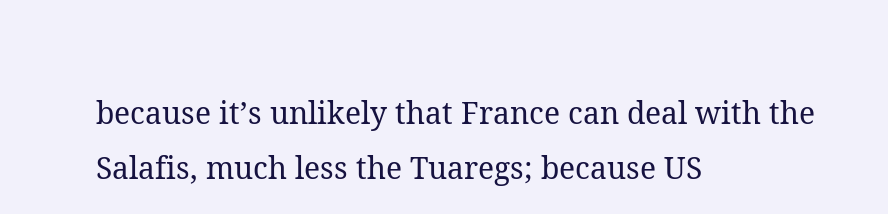because it’s unlikely that France can deal with the Salafis, much less the Tuaregs; because US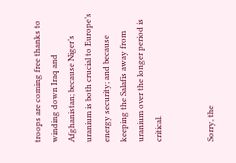troops are coming free thanks to winding down Iraq and Afghanistan; because Niger’s uranium is both crucial to Europe’s energy security; and because keeping the Salafis away from uranium over the longer period is critical.


Sorry, the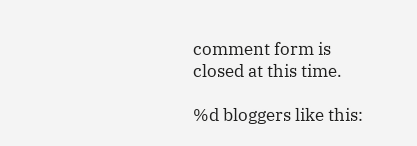comment form is closed at this time.

%d bloggers like this: